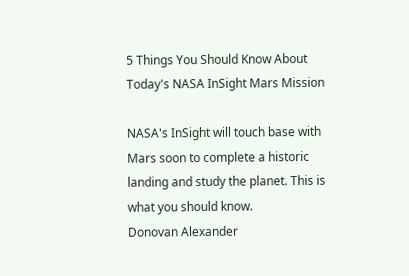5 Things You Should Know About Today's NASA InSight Mars Mission

NASA's InSight will touch base with Mars soon to complete a historic landing and study the planet. This is what you should know.
Donovan Alexander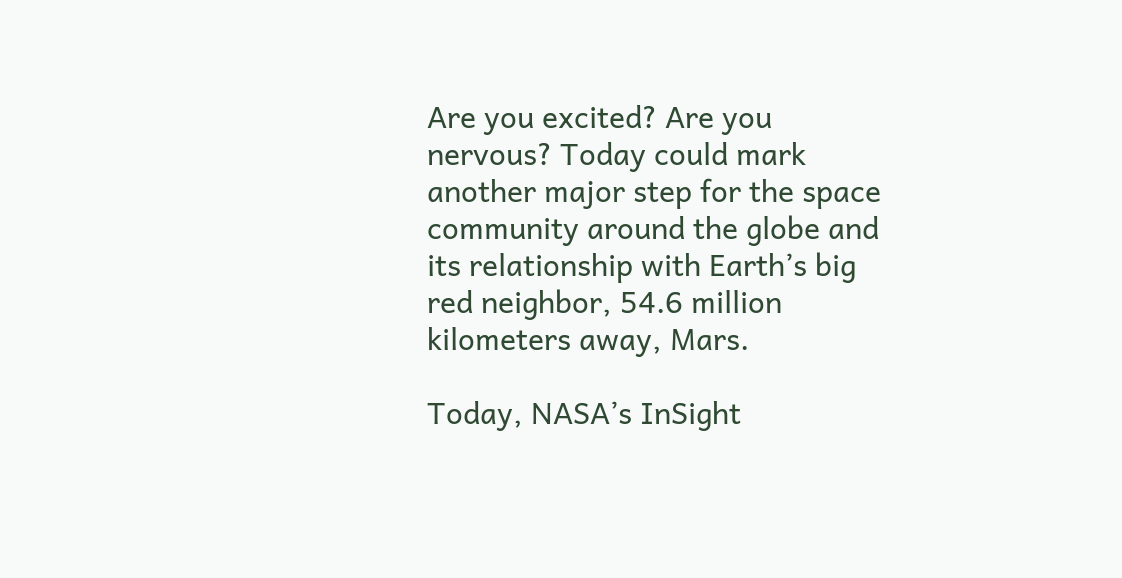Are you excited? Are you nervous? Today could mark another major step for the space community around the globe and its relationship with Earth’s big red neighbor, 54.6 million kilometers away, Mars.

Today, NASA’s InSight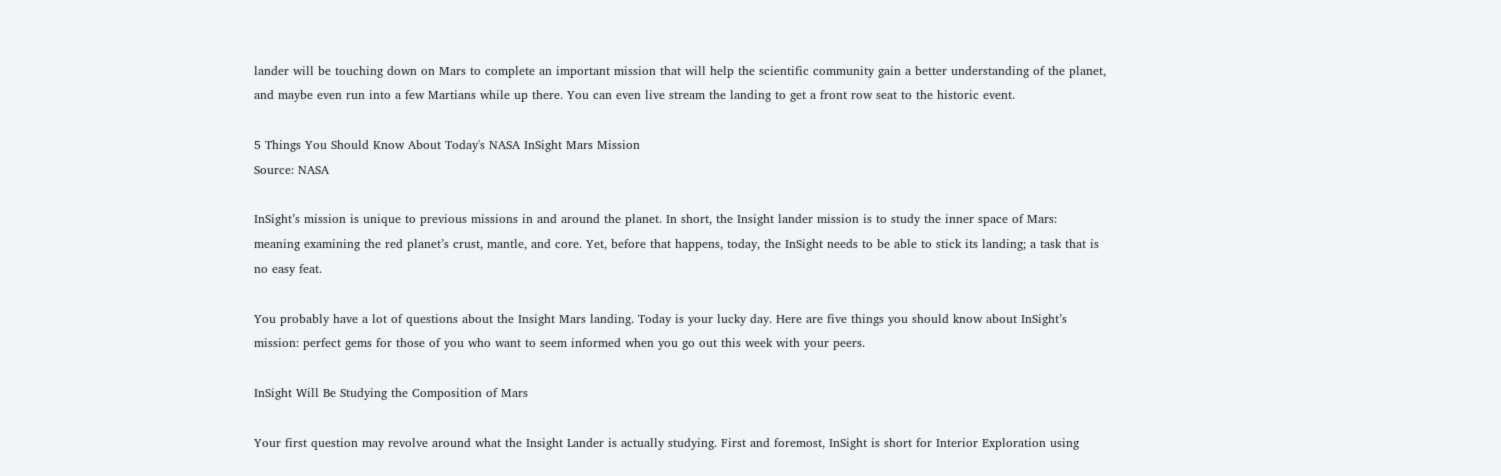lander will be touching down on Mars to complete an important mission that will help the scientific community gain a better understanding of the planet, and maybe even run into a few Martians while up there. You can even live stream the landing to get a front row seat to the historic event.

5 Things You Should Know About Today's NASA InSight Mars Mission
Source: NASA

InSight’s mission is unique to previous missions in and around the planet. In short, the Insight lander mission is to study the inner space of Mars: meaning examining the red planet’s crust, mantle, and core. Yet, before that happens, today, the InSight needs to be able to stick its landing; a task that is no easy feat.

You probably have a lot of questions about the Insight Mars landing. Today is your lucky day. Here are five things you should know about InSight’s mission: perfect gems for those of you who want to seem informed when you go out this week with your peers.

InSight Will Be Studying the Composition of Mars

Your first question may revolve around what the Insight Lander is actually studying. First and foremost, InSight is short for Interior Exploration using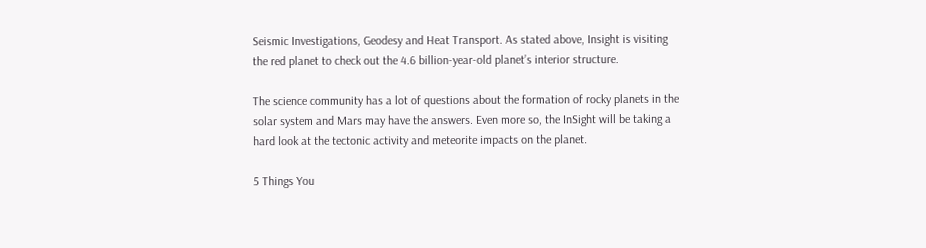Seismic Investigations, Geodesy and Heat Transport. As stated above, Insight is visiting the red planet to check out the 4.6 billion-year-old planet’s interior structure.

The science community has a lot of questions about the formation of rocky planets in the solar system and Mars may have the answers. Even more so, the InSight will be taking a hard look at the tectonic activity and meteorite impacts on the planet.

5 Things You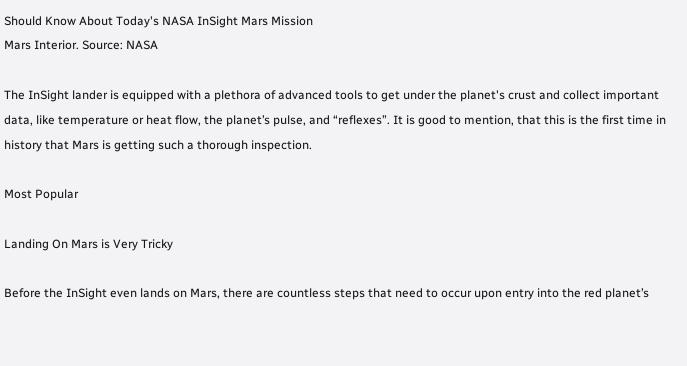Should Know About Today's NASA InSight Mars Mission
Mars Interior. Source: NASA

The InSight lander is equipped with a plethora of advanced tools to get under the planet's crust and collect important data, like temperature or heat flow, the planet’s pulse, and “reflexes”. It is good to mention, that this is the first time in history that Mars is getting such a thorough inspection.

Most Popular

Landing On Mars is Very Tricky

Before the InSight even lands on Mars, there are countless steps that need to occur upon entry into the red planet’s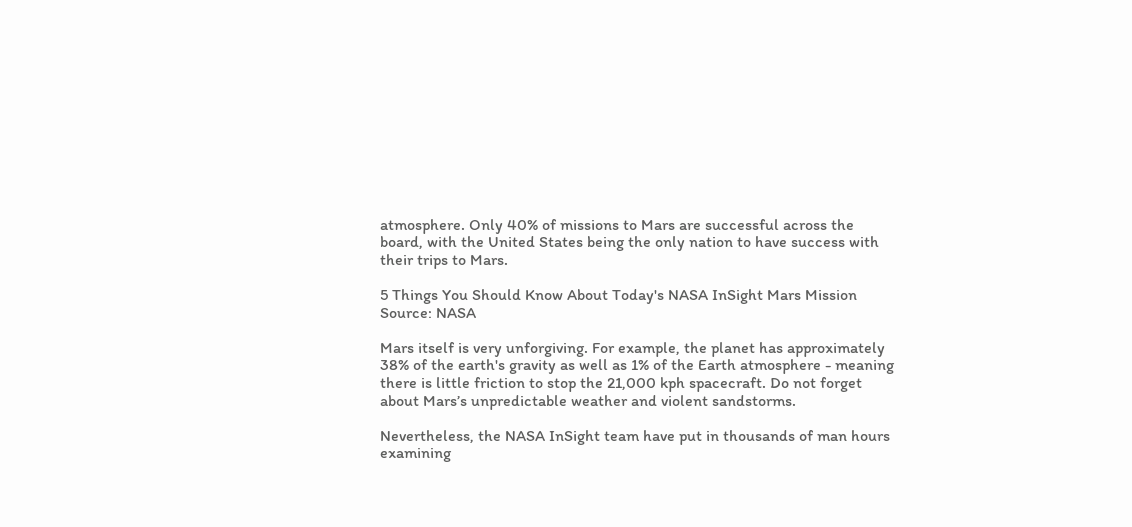atmosphere. Only 40% of missions to Mars are successful across the board, with the United States being the only nation to have success with their trips to Mars.

5 Things You Should Know About Today's NASA InSight Mars Mission
Source: NASA

Mars itself is very unforgiving. For example, the planet has approximately 38% of the earth's gravity as well as 1% of the Earth atmosphere - meaning there is little friction to stop the 21,000 kph spacecraft. Do not forget about Mars’s unpredictable weather and violent sandstorms.

Nevertheless, the NASA InSight team have put in thousands of man hours examining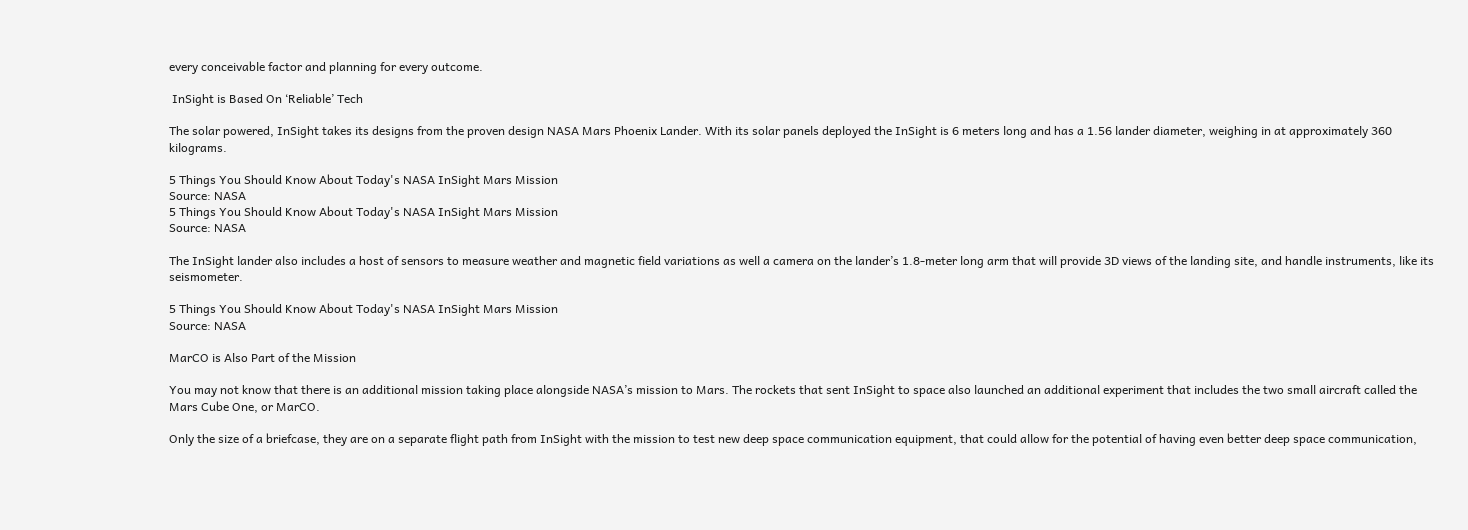every conceivable factor and planning for every outcome.

 InSight is Based On ‘Reliable’ Tech

The solar powered, InSight takes its designs from the proven design NASA Mars Phoenix Lander. With its solar panels deployed the InSight is 6 meters long and has a 1.56 lander diameter, weighing in at approximately 360 kilograms.

5 Things You Should Know About Today's NASA InSight Mars Mission
Source: NASA
5 Things You Should Know About Today's NASA InSight Mars Mission
Source: NASA

The InSight lander also includes a host of sensors to measure weather and magnetic field variations as well a camera on the lander’s 1.8-meter long arm that will provide 3D views of the landing site, and handle instruments, like its seismometer.

5 Things You Should Know About Today's NASA InSight Mars Mission
Source: NASA

MarCO is Also Part of the Mission

You may not know that there is an additional mission taking place alongside NASA’s mission to Mars. The rockets that sent InSight to space also launched an additional experiment that includes the two small aircraft called the Mars Cube One, or MarCO.

Only the size of a briefcase, they are on a separate flight path from InSight with the mission to test new deep space communication equipment, that could allow for the potential of having even better deep space communication,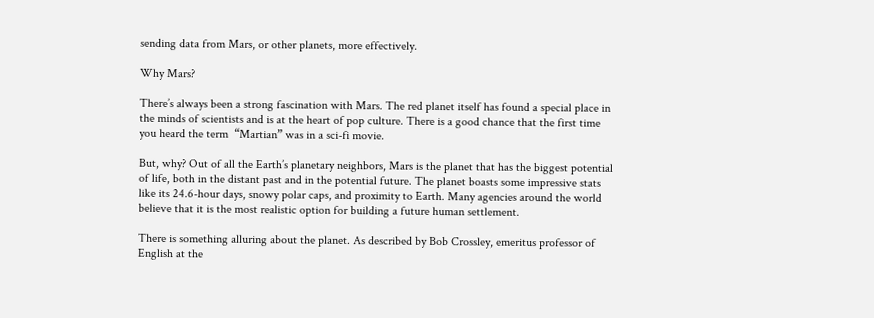sending data from Mars, or other planets, more effectively.

Why Mars?

There’s always been a strong fascination with Mars. The red planet itself has found a special place in the minds of scientists and is at the heart of pop culture. There is a good chance that the first time you heard the term  “Martian” was in a sci-fi movie.

But, why? Out of all the Earth’s planetary neighbors, Mars is the planet that has the biggest potential of life, both in the distant past and in the potential future. The planet boasts some impressive stats like its 24.6-hour days, snowy polar caps, and proximity to Earth. Many agencies around the world believe that it is the most realistic option for building a future human settlement.

There is something alluring about the planet. As described by Bob Crossley, emeritus professor of English at the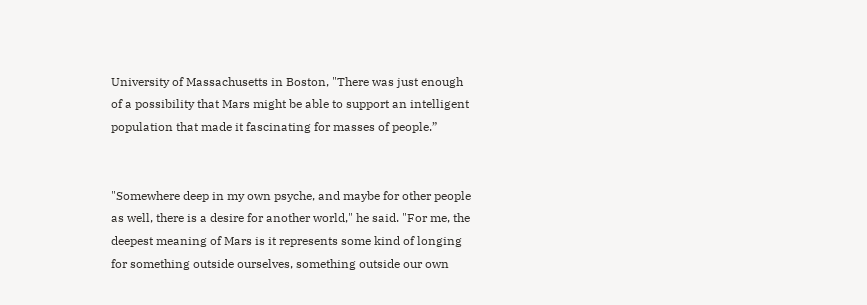University of Massachusetts in Boston, "There was just enough of a possibility that Mars might be able to support an intelligent population that made it fascinating for masses of people.”


"Somewhere deep in my own psyche, and maybe for other people as well, there is a desire for another world," he said. "For me, the deepest meaning of Mars is it represents some kind of longing for something outside ourselves, something outside our own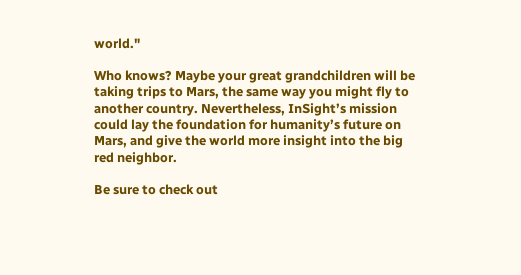world."

Who knows? Maybe your great grandchildren will be taking trips to Mars, the same way you might fly to another country. Nevertheless, InSight’s mission could lay the foundation for humanity’s future on Mars, and give the world more insight into the big red neighbor.

Be sure to check out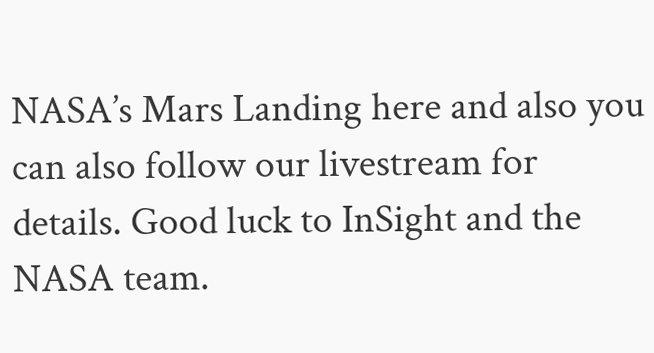NASA’s Mars Landing here and also you can also follow our livestream for details. Good luck to InSight and the NASA team.